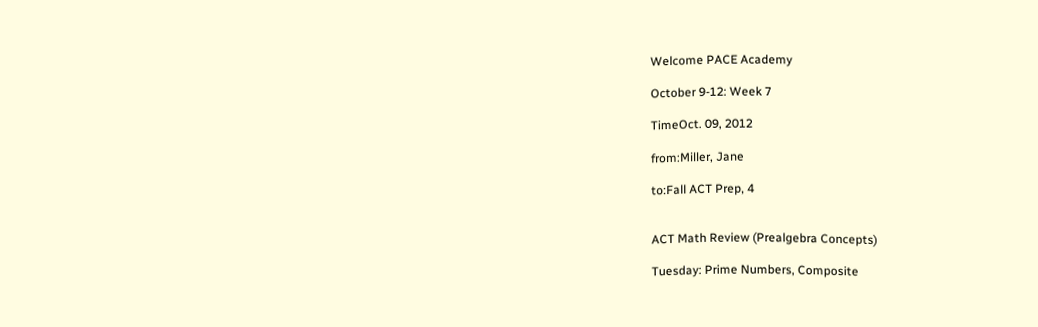Welcome PACE Academy

October 9-12: Week 7

TimeOct. 09, 2012

from:Miller, Jane

to:Fall ACT Prep, 4


ACT Math Review (Prealgebra Concepts)

Tuesday: Prime Numbers, Composite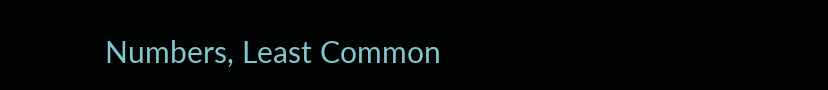Numbers, Least Common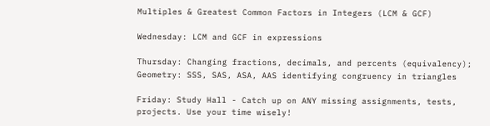Multiples & Greatest Common Factors in Integers (LCM & GCF)

Wednesday: LCM and GCF in expressions

Thursday: Changing fractions, decimals, and percents (equivalency); Geometry: SSS, SAS, ASA, AAS identifying congruency in triangles

Friday: Study Hall - Catch up on ANY missing assignments, tests, projects. Use your time wisely!